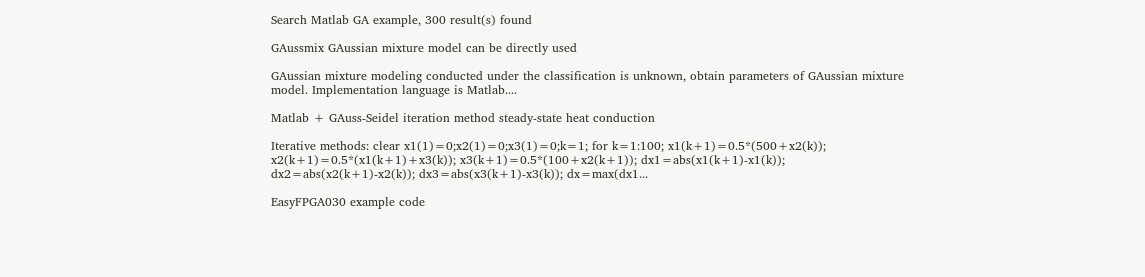Search Matlab GA example, 300 result(s) found

GAussmix GAussian mixture model can be directly used

GAussian mixture modeling conducted under the classification is unknown, obtain parameters of GAussian mixture model. Implementation language is Matlab....

Matlab + GAuss-Seidel iteration method steady-state heat conduction

Iterative methods: clear x1(1)=0;x2(1)=0;x3(1)=0;k=1; for k=1:100; x1(k+1)=0.5*(500+x2(k)); x2(k+1)=0.5*(x1(k+1)+x3(k)); x3(k+1)=0.5*(100+x2(k+1)); dx1=abs(x1(k+1)-x1(k)); dx2=abs(x2(k+1)-x2(k)); dx3=abs(x3(k+1)-x3(k)); dx=max(dx1...

EasyFPGA030 example code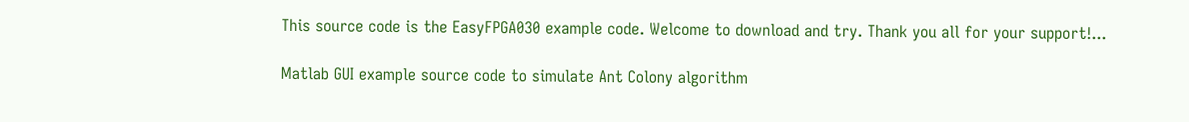This source code is the EasyFPGA030 example code. Welcome to download and try. Thank you all for your support!...

Matlab GUI example source code to simulate Ant Colony algorithm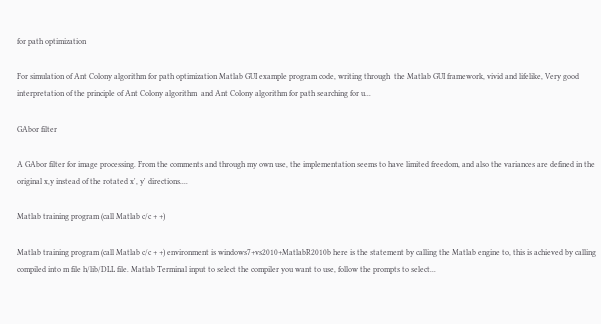for path optimization

For simulation of Ant Colony algorithm for path optimization Matlab GUI example program code, writing through  the Matlab GUI framework, vivid and lifelike, Very good interpretation of the principle of Ant Colony algorithm  and Ant Colony algorithm for path searching for u...

GAbor filter

A GAbor filter for image processing. From the comments and through my own use, the implementation seems to have limited freedom, and also the variances are defined in the original x,y instead of the rotated x', y' directions....

Matlab training program (call Matlab c/c + +)

Matlab training program (call Matlab c/c + +) environment is windows7+vs2010+MatlabR2010b here is the statement by calling the Matlab engine to, this is achieved by calling compiled into m file h/lib/DLL file. Matlab Terminal input to select the compiler you want to use, follow the prompts to select...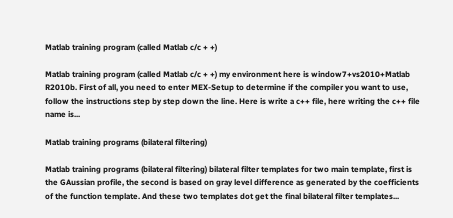Matlab training program (called Matlab c/c + +)

Matlab training program (called Matlab c/c + +) my environment here is window7+vs2010+Matlab R2010b. First of all, you need to enter MEX-Setup to determine if the compiler you want to use, follow the instructions step by step down the line. Here is write a c++ file, here writing the c++ file name is...

Matlab training programs (bilateral filtering)

Matlab training programs (bilateral filtering) bilateral filter templates for two main template, first is the GAussian profile, the second is based on gray level difference as generated by the coefficients of the function template. And these two templates dot get the final bilateral filter templates...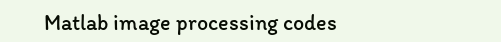Matlab image processing codes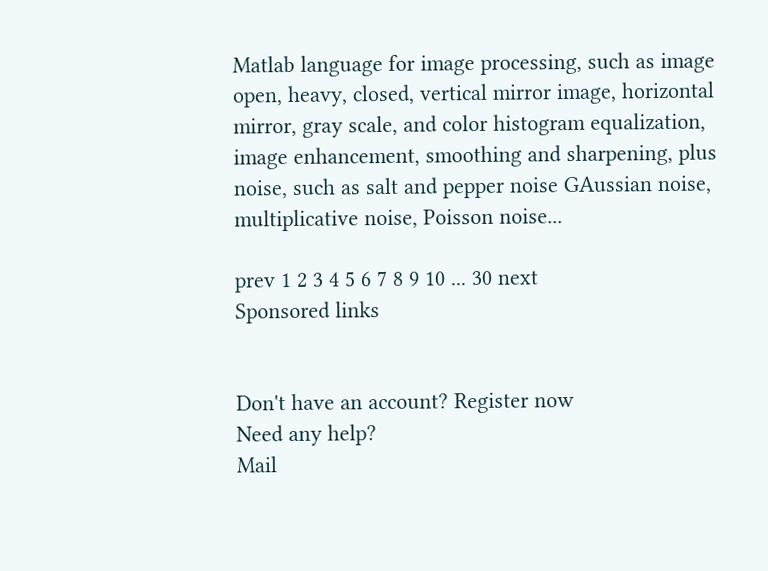Matlab language for image processing, such as image open, heavy, closed, vertical mirror image, horizontal mirror, gray scale, and color histogram equalization, image enhancement, smoothing and sharpening, plus noise, such as salt and pepper noise GAussian noise, multiplicative noise, Poisson noise...

prev 1 2 3 4 5 6 7 8 9 10 ... 30 next
Sponsored links


Don't have an account? Register now
Need any help?
Mail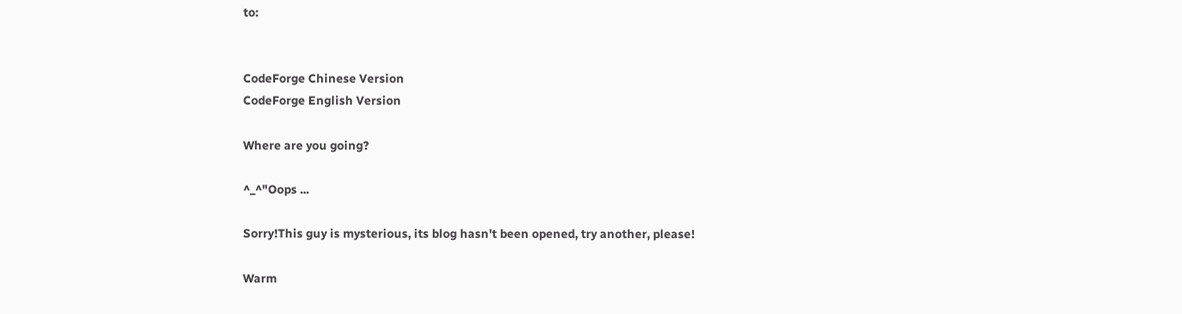to:


CodeForge Chinese Version
CodeForge English Version

Where are you going?

^_^"Oops ...

Sorry!This guy is mysterious, its blog hasn't been opened, try another, please!

Warm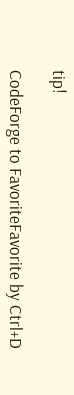tip!

CodeForge to FavoriteFavorite by Ctrl+D